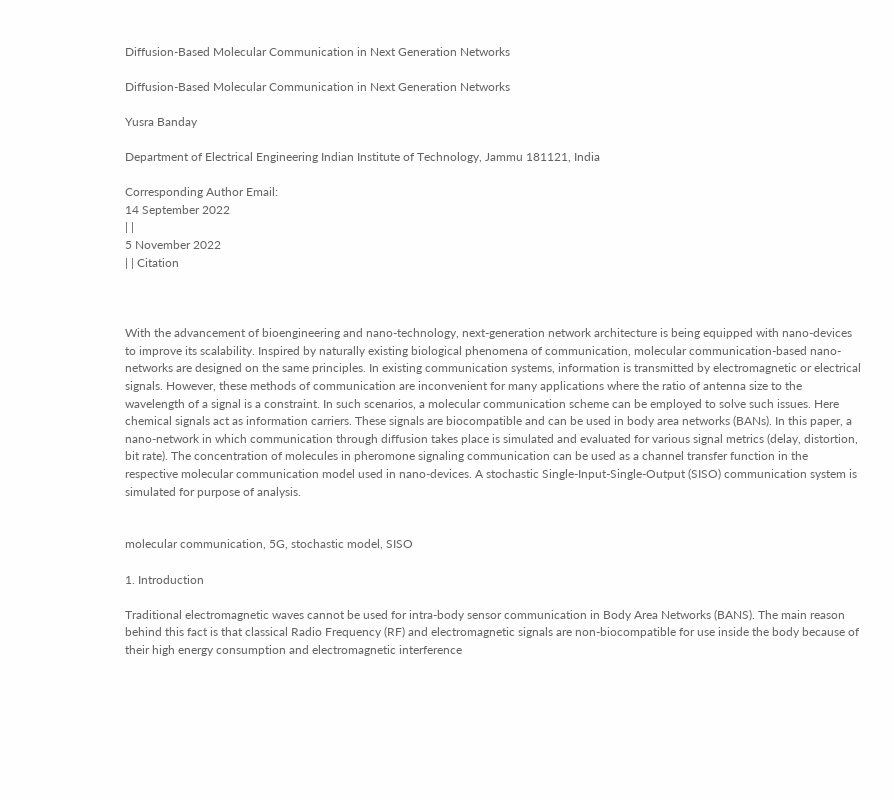Diffusion-Based Molecular Communication in Next Generation Networks

Diffusion-Based Molecular Communication in Next Generation Networks

Yusra Banday

Department of Electrical Engineering Indian Institute of Technology, Jammu 181121, India

Corresponding Author Email:
14 September 2022
| |
5 November 2022
| | Citation



With the advancement of bioengineering and nano-technology, next-generation network architecture is being equipped with nano-devices to improve its scalability. Inspired by naturally existing biological phenomena of communication, molecular communication-based nano-networks are designed on the same principles. In existing communication systems, information is transmitted by electromagnetic or electrical signals. However, these methods of communication are inconvenient for many applications where the ratio of antenna size to the wavelength of a signal is a constraint. In such scenarios, a molecular communication scheme can be employed to solve such issues. Here chemical signals act as information carriers. These signals are biocompatible and can be used in body area networks (BANs). In this paper, a nano-network in which communication through diffusion takes place is simulated and evaluated for various signal metrics (delay, distortion, bit rate). The concentration of molecules in pheromone signaling communication can be used as a channel transfer function in the respective molecular communication model used in nano-devices. A stochastic Single-Input-Single-Output (SISO) communication system is simulated for purpose of analysis.


molecular communication, 5G, stochastic model, SISO

1. Introduction

Traditional electromagnetic waves cannot be used for intra-body sensor communication in Body Area Networks (BANS). The main reason behind this fact is that classical Radio Frequency (RF) and electromagnetic signals are non-biocompatible for use inside the body because of their high energy consumption and electromagnetic interference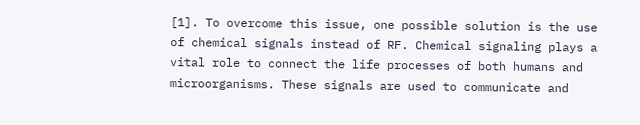[1]. To overcome this issue, one possible solution is the use of chemical signals instead of RF. Chemical signaling plays a vital role to connect the life processes of both humans and microorganisms. These signals are used to communicate and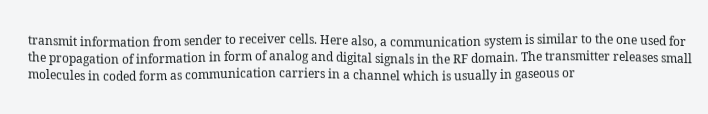transmit information from sender to receiver cells. Here also, a communication system is similar to the one used for the propagation of information in form of analog and digital signals in the RF domain. The transmitter releases small molecules in coded form as communication carriers in a channel which is usually in gaseous or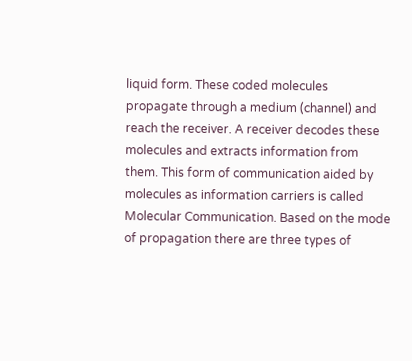liquid form. These coded molecules propagate through a medium (channel) and reach the receiver. A receiver decodes these molecules and extracts information from them. This form of communication aided by molecules as information carriers is called Molecular Communication. Based on the mode of propagation there are three types of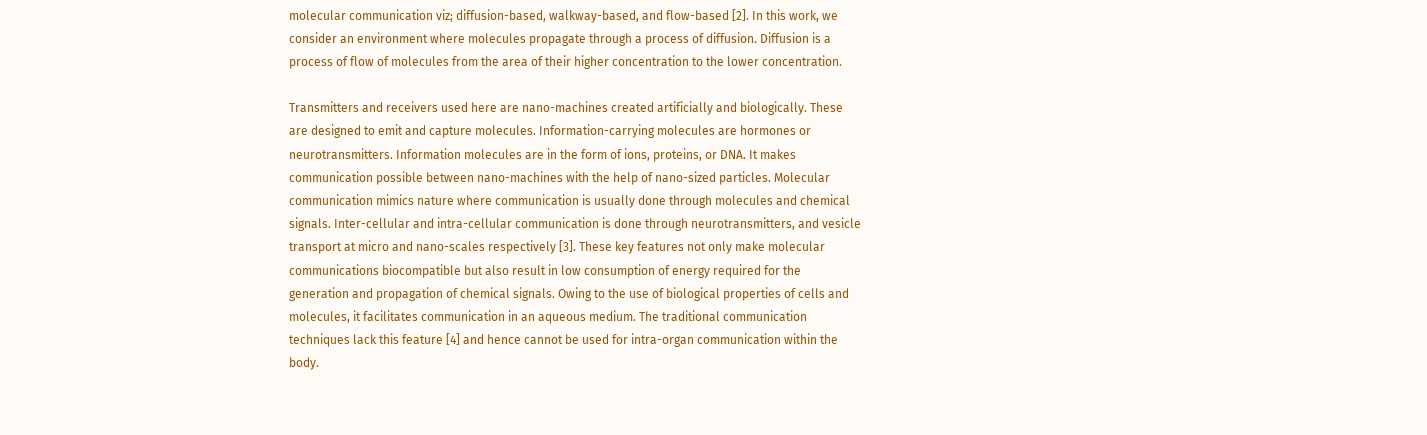molecular communication viz; diffusion-based, walkway-based, and flow-based [2]. In this work, we consider an environment where molecules propagate through a process of diffusion. Diffusion is a process of flow of molecules from the area of their higher concentration to the lower concentration.

Transmitters and receivers used here are nano-machines created artificially and biologically. These are designed to emit and capture molecules. Information-carrying molecules are hormones or neurotransmitters. Information molecules are in the form of ions, proteins, or DNA. It makes communication possible between nano-machines with the help of nano-sized particles. Molecular communication mimics nature where communication is usually done through molecules and chemical signals. Inter-cellular and intra-cellular communication is done through neurotransmitters, and vesicle transport at micro and nano-scales respectively [3]. These key features not only make molecular communications biocompatible but also result in low consumption of energy required for the generation and propagation of chemical signals. Owing to the use of biological properties of cells and molecules, it facilitates communication in an aqueous medium. The traditional communication techniques lack this feature [4] and hence cannot be used for intra-organ communication within the body.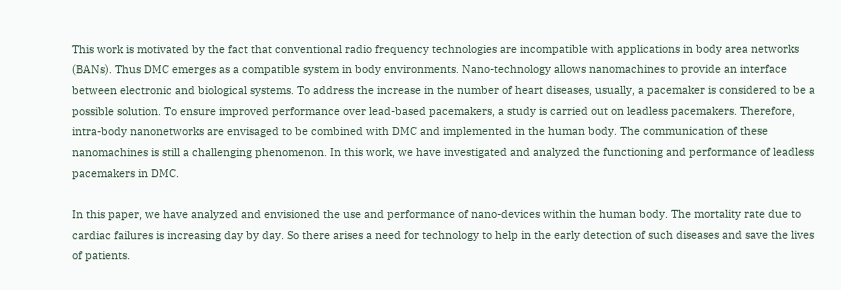This work is motivated by the fact that conventional radio frequency technologies are incompatible with applications in body area networks (BANs). Thus DMC emerges as a compatible system in body environments. Nano-technology allows nanomachines to provide an interface between electronic and biological systems. To address the increase in the number of heart diseases, usually, a pacemaker is considered to be a possible solution. To ensure improved performance over lead-based pacemakers, a study is carried out on leadless pacemakers. Therefore, intra-body nanonetworks are envisaged to be combined with DMC and implemented in the human body. The communication of these nanomachines is still a challenging phenomenon. In this work, we have investigated and analyzed the functioning and performance of leadless pacemakers in DMC.

In this paper, we have analyzed and envisioned the use and performance of nano-devices within the human body. The mortality rate due to cardiac failures is increasing day by day. So there arises a need for technology to help in the early detection of such diseases and save the lives of patients.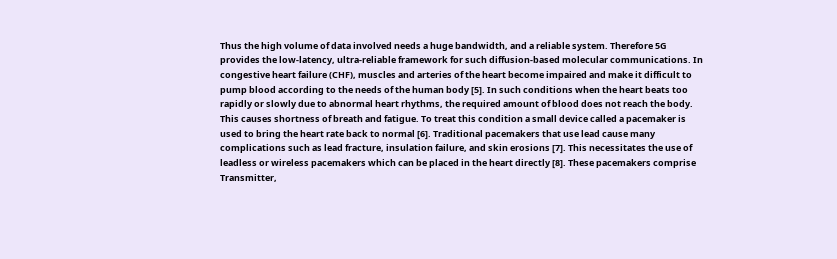Thus the high volume of data involved needs a huge bandwidth, and a reliable system. Therefore 5G provides the low-latency, ultra-reliable framework for such diffusion-based molecular communications. In congestive heart failure (CHF), muscles and arteries of the heart become impaired and make it difficult to pump blood according to the needs of the human body [5]. In such conditions when the heart beats too rapidly or slowly due to abnormal heart rhythms, the required amount of blood does not reach the body. This causes shortness of breath and fatigue. To treat this condition a small device called a pacemaker is used to bring the heart rate back to normal [6]. Traditional pacemakers that use lead cause many complications such as lead fracture, insulation failure, and skin erosions [7]. This necessitates the use of leadless or wireless pacemakers which can be placed in the heart directly [8]. These pacemakers comprise Transmitter,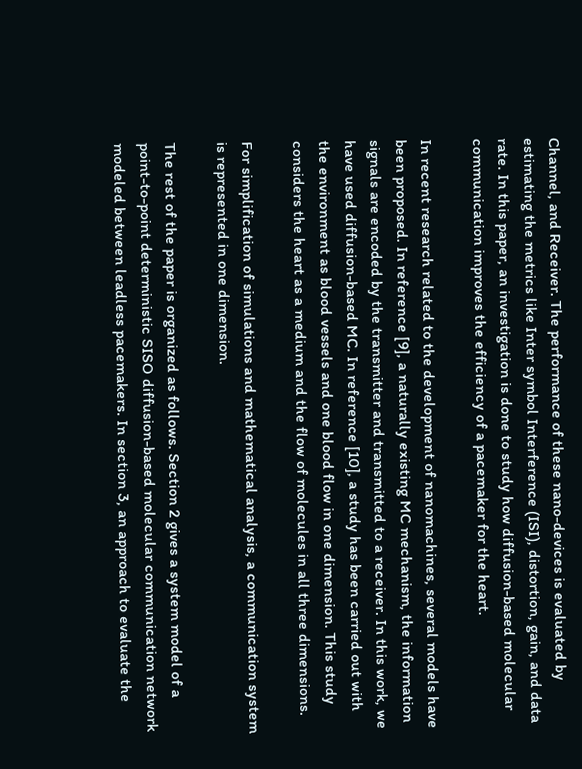Channel, and Receiver. The performance of these nano-devices is evaluated by estimating the metrics like Inter symbol Interference (ISI), distortion, gain, and data rate. In this paper, an investigation is done to study how diffusion-based molecular communication improves the efficiency of a pacemaker for the heart.

In recent research related to the development of nanomachines, several models have been proposed. In reference [9], a naturally existing MC mechanism, the information signals are encoded by the transmitter and transmitted to a receiver. In this work, we have used diffusion-based MC. In reference [10], a study has been carried out with the environment as blood vessels and one blood flow in one dimension. This study considers the heart as a medium and the flow of molecules in all three dimensions.

For simplification of simulations and mathematical analysis, a communication system is represented in one dimension.

The rest of the paper is organized as follows. Section 2 gives a system model of a point-to-point deterministic SISO diffusion-based molecular communication network modeled between leadless pacemakers. In section 3, an approach to evaluate the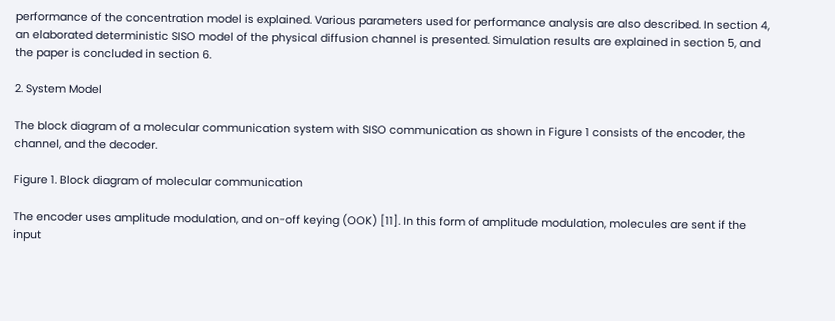performance of the concentration model is explained. Various parameters used for performance analysis are also described. In section 4, an elaborated deterministic SISO model of the physical diffusion channel is presented. Simulation results are explained in section 5, and the paper is concluded in section 6.

2. System Model

The block diagram of a molecular communication system with SISO communication as shown in Figure 1 consists of the encoder, the channel, and the decoder.

Figure 1. Block diagram of molecular communication

The encoder uses amplitude modulation, and on-off keying (OOK) [11]. In this form of amplitude modulation, molecules are sent if the input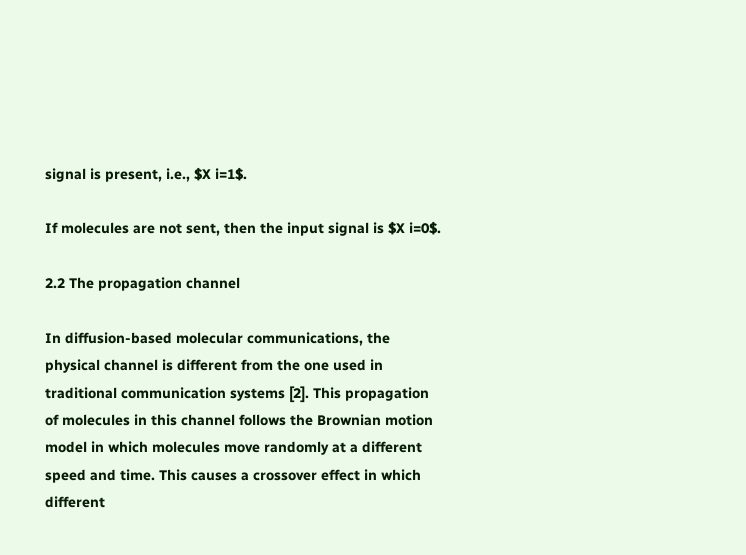signal is present, i.e., $X i=1$.

If molecules are not sent, then the input signal is $X i=0$.

2.2 The propagation channel

In diffusion-based molecular communications, the physical channel is different from the one used in traditional communication systems [2]. This propagation of molecules in this channel follows the Brownian motion model in which molecules move randomly at a different speed and time. This causes a crossover effect in which different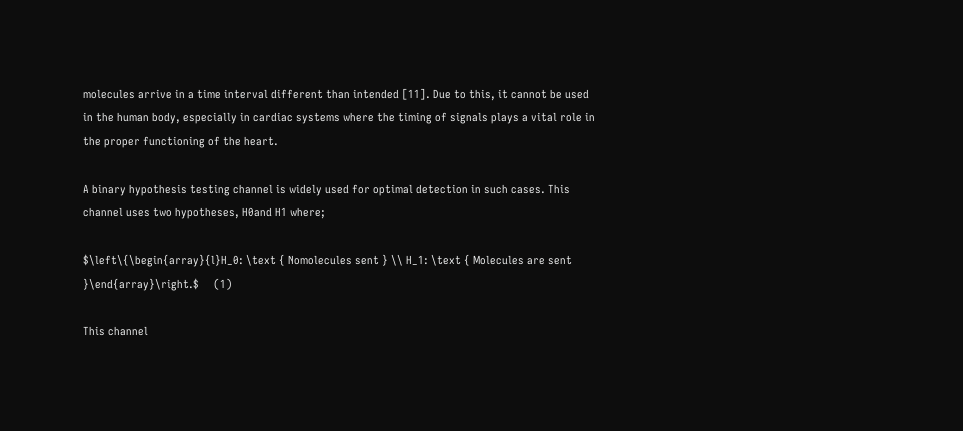molecules arrive in a time interval different than intended [11]. Due to this, it cannot be used in the human body, especially in cardiac systems where the timing of signals plays a vital role in the proper functioning of the heart.

A binary hypothesis testing channel is widely used for optimal detection in such cases. This channel uses two hypotheses, H0and H1 where;

$\left\{\begin{array}{l}H_0: \text { Nomolecules sent } \\ H_1: \text { Molecules are sent }\end{array}\right.$     (1)

This channel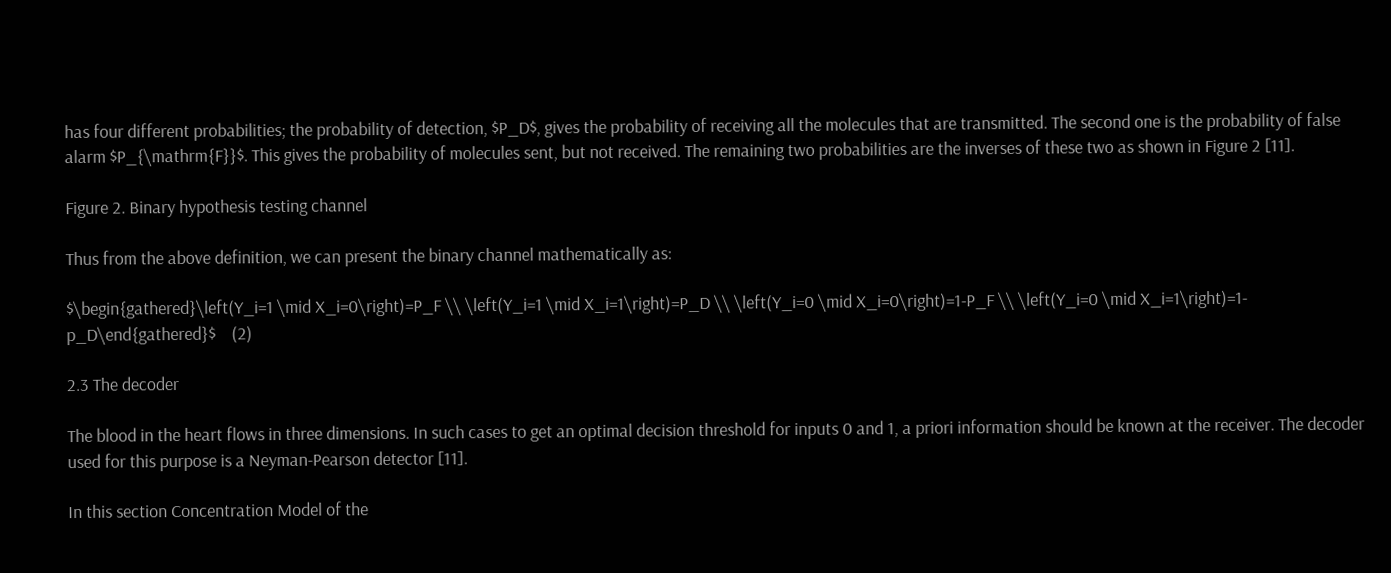has four different probabilities; the probability of detection, $P_D$, gives the probability of receiving all the molecules that are transmitted. The second one is the probability of false alarm $P_{\mathrm{F}}$. This gives the probability of molecules sent, but not received. The remaining two probabilities are the inverses of these two as shown in Figure 2 [11].

Figure 2. Binary hypothesis testing channel

Thus from the above definition, we can present the binary channel mathematically as:

$\begin{gathered}\left(Y_i=1 \mid X_i=0\right)=P_F \\ \left(Y_i=1 \mid X_i=1\right)=P_D \\ \left(Y_i=0 \mid X_i=0\right)=1-P_F \\ \left(Y_i=0 \mid X_i=1\right)=1-p_D\end{gathered}$    (2)

2.3 The decoder

The blood in the heart flows in three dimensions. In such cases to get an optimal decision threshold for inputs 0 and 1, a priori information should be known at the receiver. The decoder used for this purpose is a Neyman-Pearson detector [11].

In this section Concentration Model of the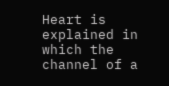Heart is explained in which the channel of a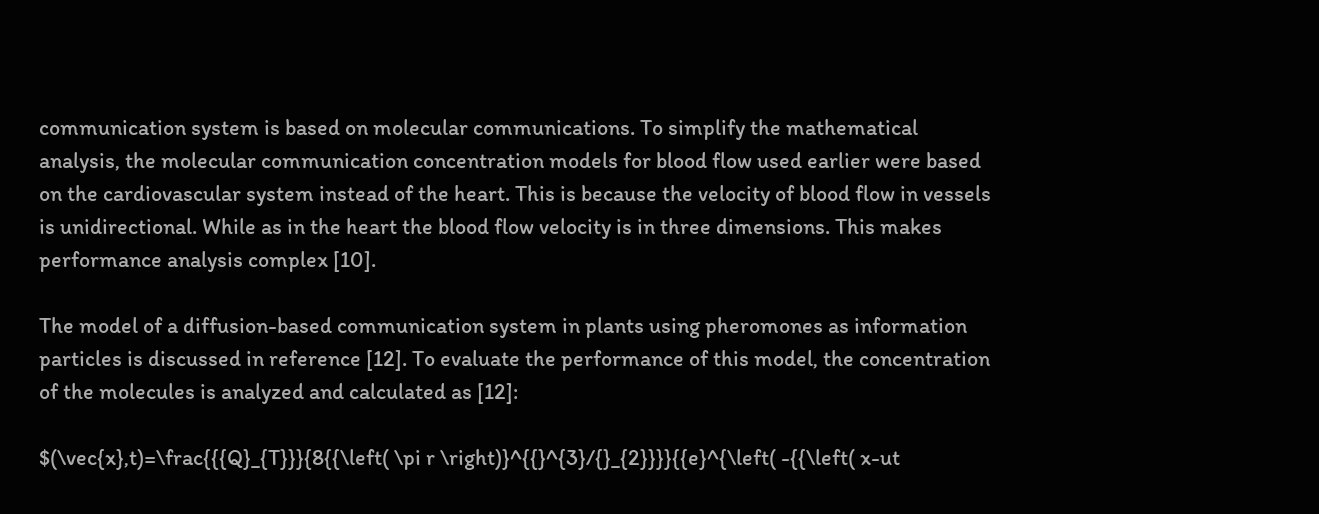communication system is based on molecular communications. To simplify the mathematical analysis, the molecular communication concentration models for blood flow used earlier were based on the cardiovascular system instead of the heart. This is because the velocity of blood flow in vessels is unidirectional. While as in the heart the blood flow velocity is in three dimensions. This makes performance analysis complex [10].

The model of a diffusion-based communication system in plants using pheromones as information particles is discussed in reference [12]. To evaluate the performance of this model, the concentration of the molecules is analyzed and calculated as [12]:

$(\vec{x},t)=\frac{{{Q}_{T}}}{8{{\left( \pi r \right)}^{{}^{3}/{}_{2}}}}{{e}^{\left( -{{\left( x-ut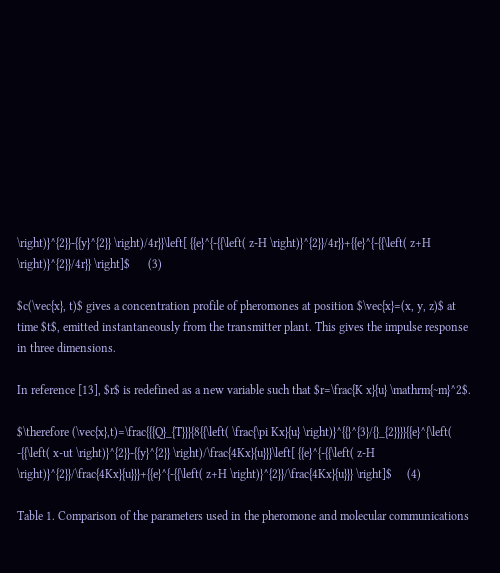\right)}^{2}}-{{y}^{2}} \right)/4r}}\left[ {{e}^{-{{\left( z-H \right)}^{2}}/4r}}+{{e}^{-{{\left( z+H \right)}^{2}}/4r}} \right]$      (3)

$c(\vec{x}, t)$ gives a concentration profile of pheromones at position $\vec{x}=(x, y, z)$ at time $t$, emitted instantaneously from the transmitter plant. This gives the impulse response in three dimensions.

In reference [13], $r$ is redefined as a new variable such that $r=\frac{K x}{u} \mathrm{~m}^2$.

$\therefore (\vec{x},t)=\frac{{{Q}_{T}}}{8{{\left( \frac{\pi Kx}{u} \right)}^{{}^{3}/{}_{2}}}}{{e}^{\left( -{{\left( x-ut \right)}^{2}}-{{y}^{2}} \right)/\frac{4Kx}{u}}}\left[ {{e}^{-{{\left( z-H \right)}^{2}}/\frac{4Kx}{u}}}+{{e}^{-{{\left( z+H \right)}^{2}}/\frac{4Kx}{u}}} \right]$     (4)

Table 1. Comparison of the parameters used in the pheromone and molecular communications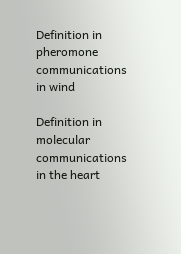Definition in pheromone communications in wind

Definition in molecular communications in the heart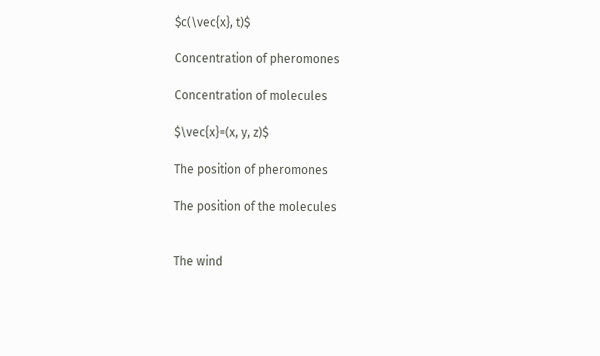$c(\vec{x}, t)$

Concentration of pheromones

Concentration of molecules

$\vec{x}=(x, y, z)$

The position of pheromones

The position of the molecules


The wind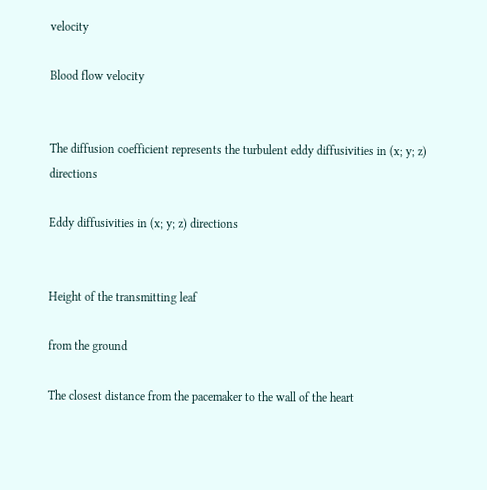velocity

Blood flow velocity


The diffusion coefficient represents the turbulent eddy diffusivities in (x; y; z) directions

Eddy diffusivities in (x; y; z) directions


Height of the transmitting leaf

from the ground

The closest distance from the pacemaker to the wall of the heart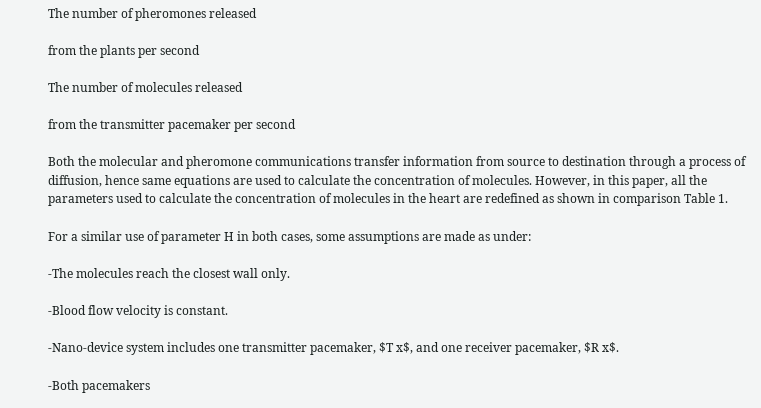The number of pheromones released

from the plants per second

The number of molecules released

from the transmitter pacemaker per second

Both the molecular and pheromone communications transfer information from source to destination through a process of diffusion, hence same equations are used to calculate the concentration of molecules. However, in this paper, all the parameters used to calculate the concentration of molecules in the heart are redefined as shown in comparison Table 1.

For a similar use of parameter H in both cases, some assumptions are made as under:

-The molecules reach the closest wall only.

-Blood flow velocity is constant.

-Nano-device system includes one transmitter pacemaker, $T x$, and one receiver pacemaker, $R x$.

-Both pacemakers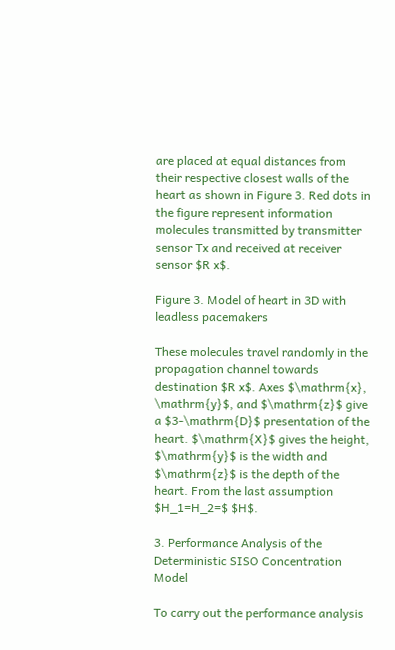are placed at equal distances from their respective closest walls of the heart as shown in Figure 3. Red dots in the figure represent information molecules transmitted by transmitter sensor Tx and received at receiver sensor $R x$.

Figure 3. Model of heart in 3D with leadless pacemakers

These molecules travel randomly in the propagation channel towards destination $R x$. Axes $\mathrm{x}, \mathrm{y}$, and $\mathrm{z}$ give a $3-\mathrm{D}$ presentation of the heart. $\mathrm{X}$ gives the height, $\mathrm{y}$ is the width and $\mathrm{z}$ is the depth of the heart. From the last assumption $H_1=H_2=$ $H$.

3. Performance Analysis of the Deterministic SISO Concentration Model

To carry out the performance analysis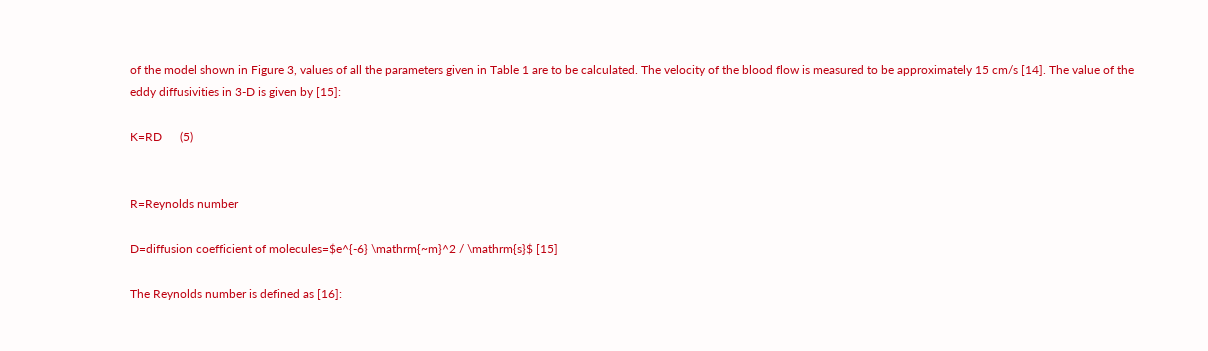of the model shown in Figure 3, values of all the parameters given in Table 1 are to be calculated. The velocity of the blood flow is measured to be approximately 15 cm/s [14]. The value of the eddy diffusivities in 3-D is given by [15]:

K=RD      (5)


R=Reynolds number

D=diffusion coefficient of molecules=$e^{-6} \mathrm{~m}^2 / \mathrm{s}$ [15]

The Reynolds number is defined as [16]: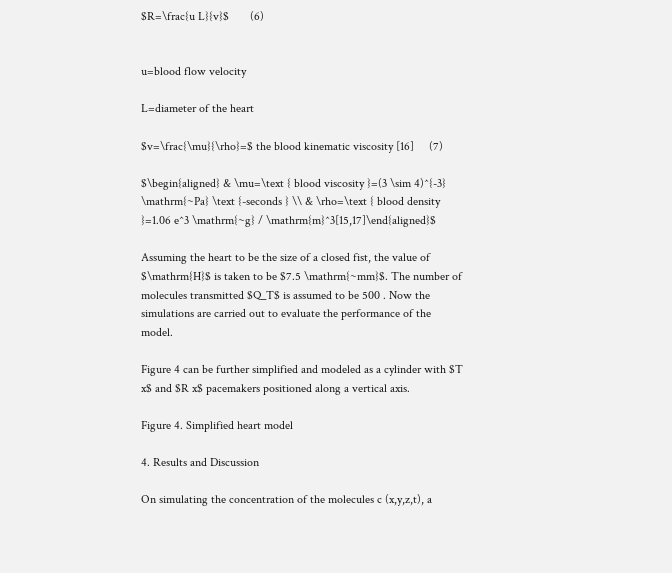$R=\frac{u L}{v}$       (6)


u=blood flow velocity

L=diameter of the heart

$v=\frac{\mu}{\rho}=$ the blood kinematic viscosity [16]     (7)

$\begin{aligned} & \mu=\text { blood viscosity }=(3 \sim 4)^{-3} \mathrm{~Pa} \text {-seconds } \\ & \rho=\text { blood density }=1.06 e^3 \mathrm{~g} / \mathrm{m}^3[15,17]\end{aligned}$

Assuming the heart to be the size of a closed fist, the value of $\mathrm{H}$ is taken to be $7.5 \mathrm{~mm}$. The number of molecules transmitted $Q_T$ is assumed to be 500 . Now the simulations are carried out to evaluate the performance of the model.

Figure 4 can be further simplified and modeled as a cylinder with $T x$ and $R x$ pacemakers positioned along a vertical axis.

Figure 4. Simplified heart model

4. Results and Discussion

On simulating the concentration of the molecules c (x,y,z,t), a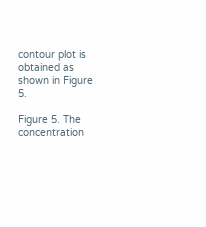contour plot is obtained as shown in Figure 5.

Figure 5. The concentration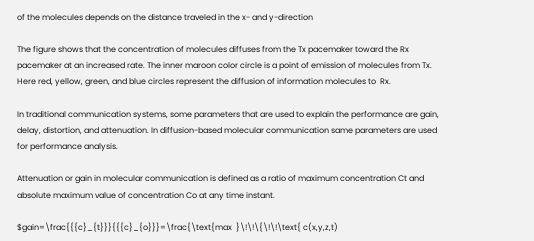of the molecules depends on the distance traveled in the x- and y-direction

The figure shows that the concentration of molecules diffuses from the Tx pacemaker toward the Rx pacemaker at an increased rate. The inner maroon color circle is a point of emission of molecules from Tx. Here red, yellow, green, and blue circles represent the diffusion of information molecules to  Rx.

In traditional communication systems, some parameters that are used to explain the performance are gain, delay, distortion, and attenuation. In diffusion-based molecular communication same parameters are used for performance analysis.

Attenuation or gain in molecular communication is defined as a ratio of maximum concentration Ct and absolute maximum value of concentration Co at any time instant.

$gain=\frac{{{c}_{t}}}{{{c}_{o}}}=\frac{\text{max  }\!\!\{\!\!\text{ c(x,y,z,t)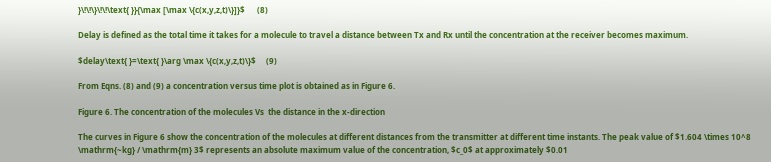}\!\!\}\!\!\text{ }}{\max [\max \{c(x,y,z,t)\}]}$      (8)

Delay is defined as the total time it takes for a molecule to travel a distance between Tx and Rx until the concentration at the receiver becomes maximum.

$delay\text{ }=\text{ }\arg \max \{c(x,y,z,t)\}$     (9)

From Eqns. (8) and (9) a concentration versus time plot is obtained as in Figure 6.

Figure 6. The concentration of the molecules Vs  the distance in the x-direction

The curves in Figure 6 show the concentration of the molecules at different distances from the transmitter at different time instants. The peak value of $1.604 \times 10^8 \mathrm{~kg} / \mathrm{m} 3$ represents an absolute maximum value of the concentration, $c_0$ at approximately $0.01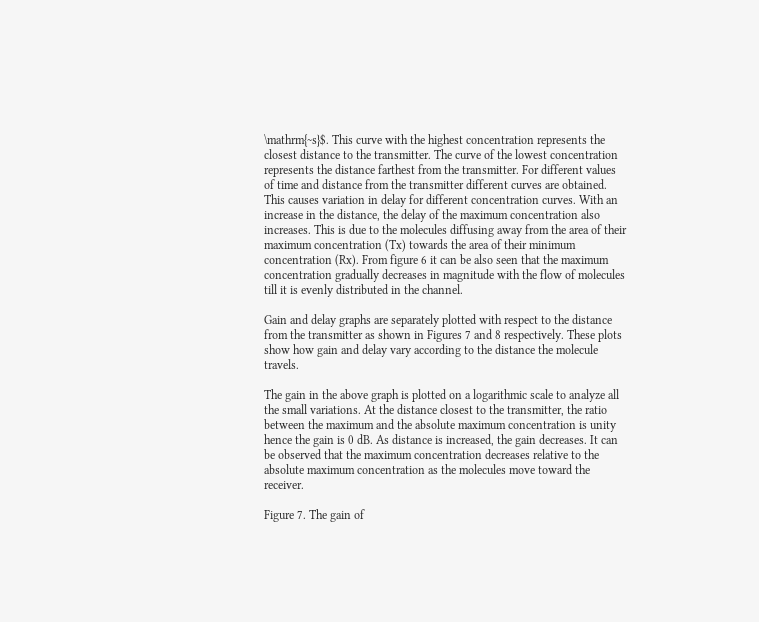\mathrm{~s}$. This curve with the highest concentration represents the closest distance to the transmitter. The curve of the lowest concentration represents the distance farthest from the transmitter. For different values of time and distance from the transmitter different curves are obtained. This causes variation in delay for different concentration curves. With an increase in the distance, the delay of the maximum concentration also increases. This is due to the molecules diffusing away from the area of their maximum concentration (Tx) towards the area of their minimum concentration (Rx). From figure 6 it can be also seen that the maximum concentration gradually decreases in magnitude with the flow of molecules till it is evenly distributed in the channel.

Gain and delay graphs are separately plotted with respect to the distance from the transmitter as shown in Figures 7 and 8 respectively. These plots show how gain and delay vary according to the distance the molecule travels.

The gain in the above graph is plotted on a logarithmic scale to analyze all the small variations. At the distance closest to the transmitter, the ratio between the maximum and the absolute maximum concentration is unity hence the gain is 0 dB. As distance is increased, the gain decreases. It can be observed that the maximum concentration decreases relative to the absolute maximum concentration as the molecules move toward the receiver.

Figure 7. The gain of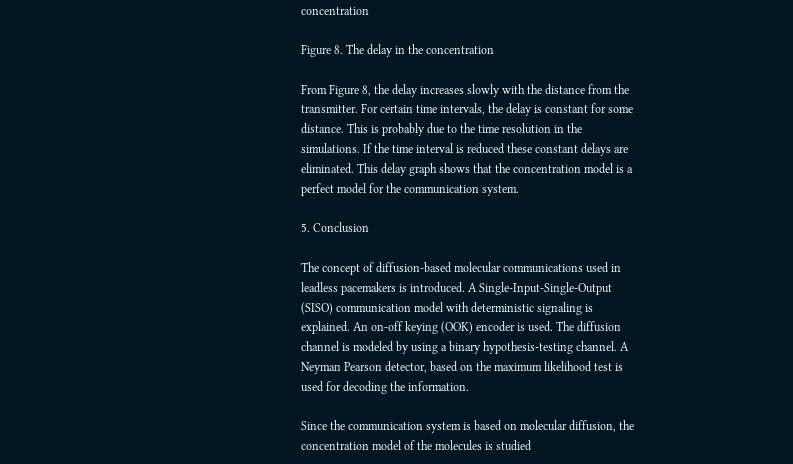concentration

Figure 8. The delay in the concentration

From Figure 8, the delay increases slowly with the distance from the transmitter. For certain time intervals, the delay is constant for some distance. This is probably due to the time resolution in the simulations. If the time interval is reduced these constant delays are eliminated. This delay graph shows that the concentration model is a perfect model for the communication system.

5. Conclusion

The concept of diffusion-based molecular communications used in leadless pacemakers is introduced. A Single-Input-Single-Output (SISO) communication model with deterministic signaling is explained. An on-off keying (OOK) encoder is used. The diffusion channel is modeled by using a binary hypothesis-testing channel. A Neyman Pearson detector, based on the maximum likelihood test is used for decoding the information.

Since the communication system is based on molecular diffusion, the concentration model of the molecules is studied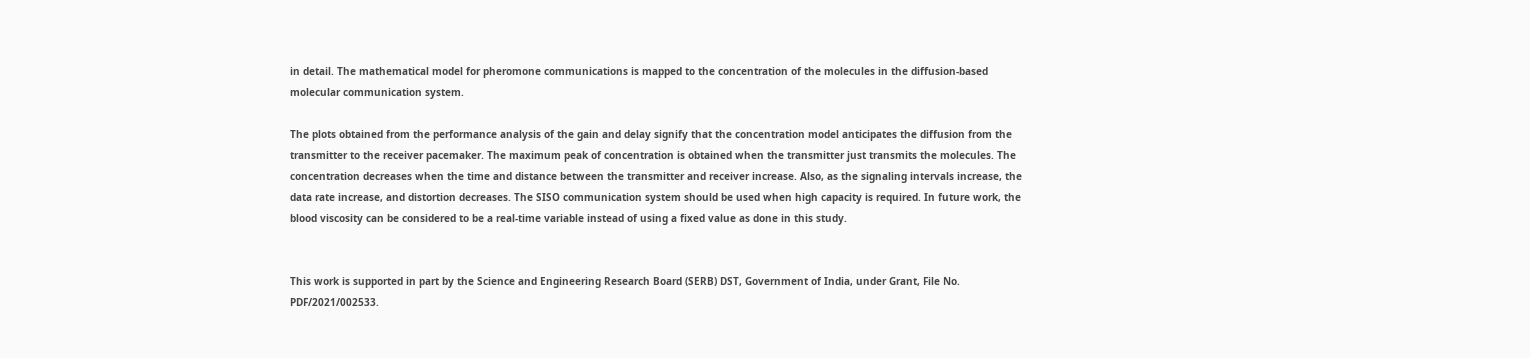in detail. The mathematical model for pheromone communications is mapped to the concentration of the molecules in the diffusion-based molecular communication system.

The plots obtained from the performance analysis of the gain and delay signify that the concentration model anticipates the diffusion from the transmitter to the receiver pacemaker. The maximum peak of concentration is obtained when the transmitter just transmits the molecules. The concentration decreases when the time and distance between the transmitter and receiver increase. Also, as the signaling intervals increase, the data rate increase, and distortion decreases. The SISO communication system should be used when high capacity is required. In future work, the blood viscosity can be considered to be a real-time variable instead of using a fixed value as done in this study.


This work is supported in part by the Science and Engineering Research Board (SERB) DST, Government of India, under Grant, File No. PDF/2021/002533.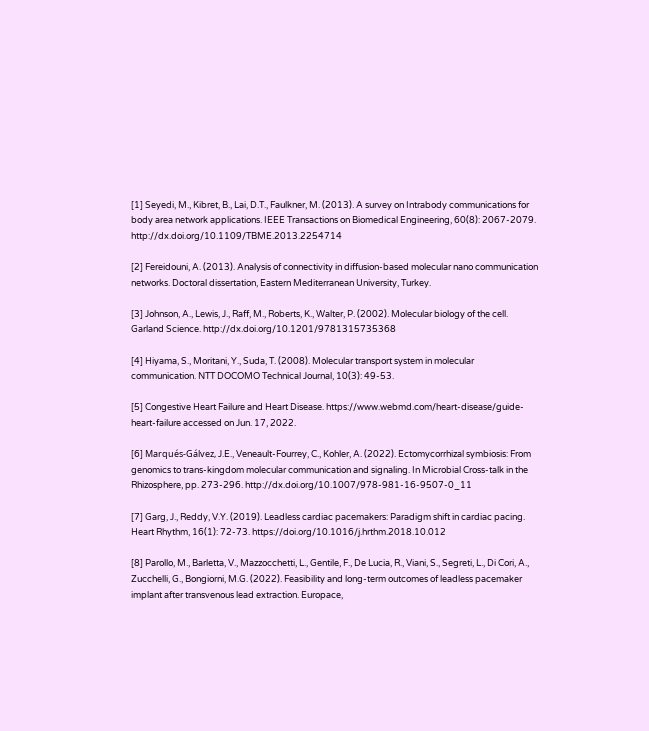[1] Seyedi, M., Kibret, B., Lai, D.T., Faulkner, M. (2013). A survey on Intrabody communications for body area network applications. IEEE Transactions on Biomedical Engineering, 60(8): 2067-2079. http://dx.doi.org/10.1109/TBME.2013.2254714

[2] Fereidouni, A. (2013). Analysis of connectivity in diffusion-based molecular nano communication networks. Doctoral dissertation, Eastern Mediterranean University, Turkey.

[3] Johnson, A., Lewis, J., Raff, M., Roberts, K., Walter, P. (2002). Molecular biology of the cell. Garland Science. http://dx.doi.org/10.1201/9781315735368

[4] Hiyama, S., Moritani, Y., Suda, T. (2008). Molecular transport system in molecular communication. NTT DOCOMO Technical Journal, 10(3): 49-53.

[5] Congestive Heart Failure and Heart Disease. https://www.webmd.com/heart-disease/guide-heart-failure accessed on Jun. 17, 2022.

[6] Marqués-Gálvez, J.E., Veneault-Fourrey, C., Kohler, A. (2022). Ectomycorrhizal symbiosis: From genomics to trans-kingdom molecular communication and signaling. In Microbial Cross-talk in the Rhizosphere, pp. 273-296. http://dx.doi.org/10.1007/978-981-16-9507-0_11

[7] Garg, J., Reddy, V.Y. (2019). Leadless cardiac pacemakers: Paradigm shift in cardiac pacing. Heart Rhythm, 16(1): 72-73. https://doi.org/10.1016/j.hrthm.2018.10.012

[8] Parollo, M., Barletta, V., Mazzocchetti, L., Gentile, F., De Lucia, R., Viani, S., Segreti, L., Di Cori, A., Zucchelli, G., Bongiorni, M.G. (2022). Feasibility and long-term outcomes of leadless pacemaker implant after transvenous lead extraction. Europace,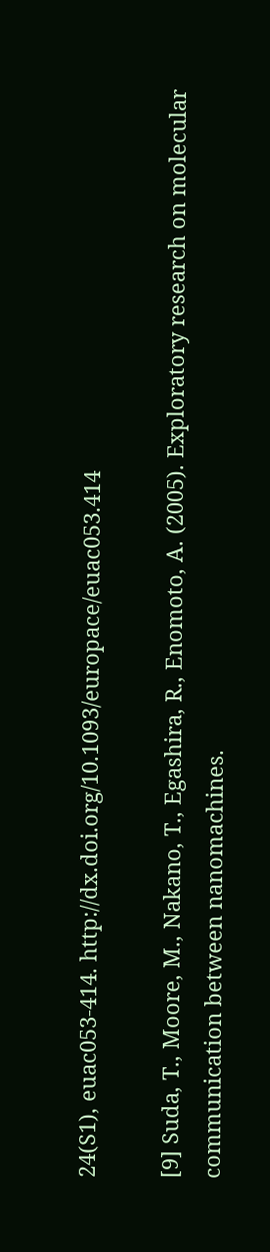24(S1), euac053-414. http://dx.doi.org/10.1093/europace/euac053.414

[9] Suda, T., Moore, M., Nakano, T., Egashira, R., Enomoto, A. (2005). Exploratory research on molecular communication between nanomachines.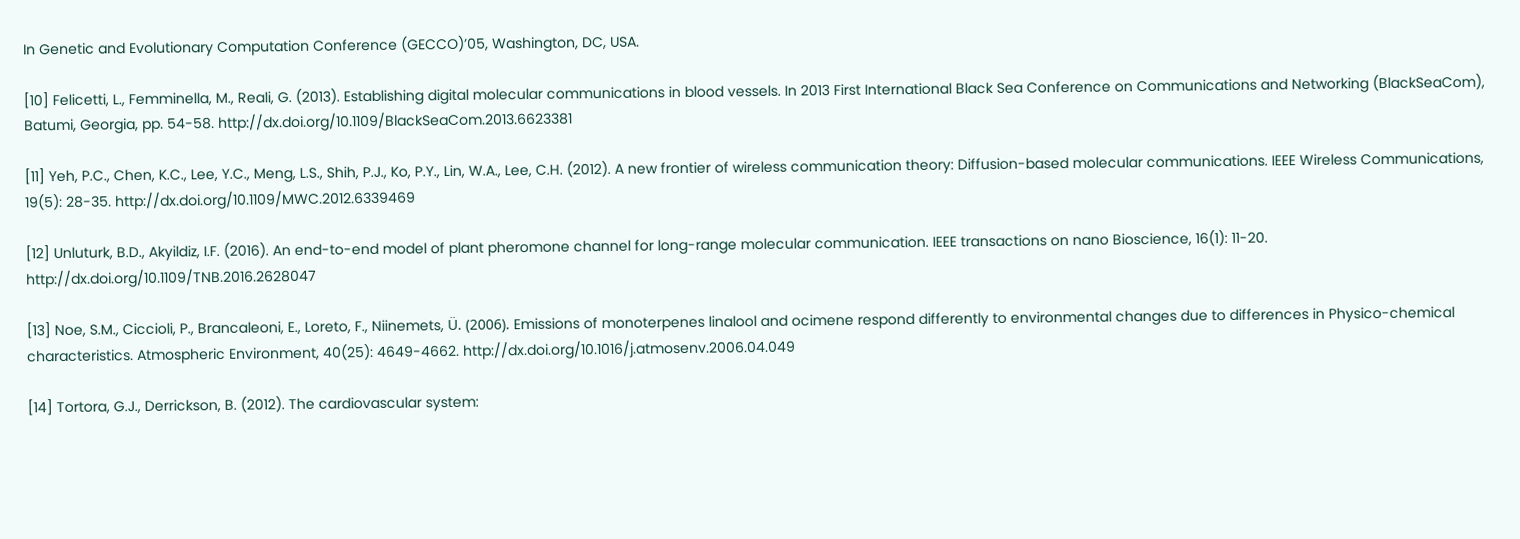In Genetic and Evolutionary Computation Conference (GECCO)’05, Washington, DC, USA.

[10] Felicetti, L., Femminella, M., Reali, G. (2013). Establishing digital molecular communications in blood vessels. In 2013 First International Black Sea Conference on Communications and Networking (BlackSeaCom), Batumi, Georgia, pp. 54-58. http://dx.doi.org/10.1109/BlackSeaCom.2013.6623381

[11] Yeh, P.C., Chen, K.C., Lee, Y.C., Meng, L.S., Shih, P.J., Ko, P.Y., Lin, W.A., Lee, C.H. (2012). A new frontier of wireless communication theory: Diffusion-based molecular communications. IEEE Wireless Communications, 19(5): 28-35. http://dx.doi.org/10.1109/MWC.2012.6339469

[12] Unluturk, B.D., Akyildiz, I.F. (2016). An end-to-end model of plant pheromone channel for long-range molecular communication. IEEE transactions on nano Bioscience, 16(1): 11-20. http://dx.doi.org/10.1109/TNB.2016.2628047

[13] Noe, S.M., Ciccioli, P., Brancaleoni, E., Loreto, F., Niinemets, Ü. (2006). Emissions of monoterpenes linalool and ocimene respond differently to environmental changes due to differences in Physico-chemical characteristics. Atmospheric Environment, 40(25): 4649-4662. http://dx.doi.org/10.1016/j.atmosenv.2006.04.049

[14] Tortora, G.J., Derrickson, B. (2012). The cardiovascular system: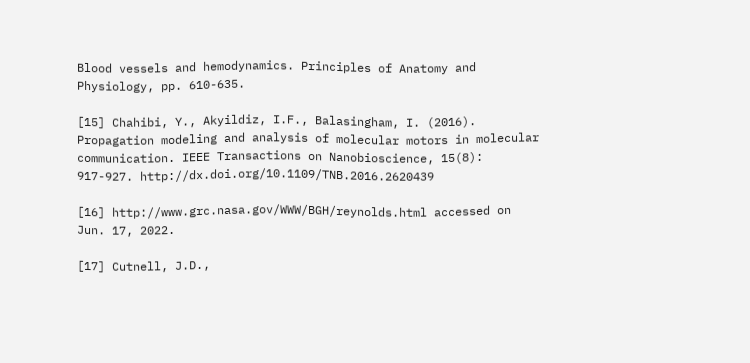Blood vessels and hemodynamics. Principles of Anatomy and Physiology, pp. 610-635.

[15] Chahibi, Y., Akyildiz, I.F., Balasingham, I. (2016). Propagation modeling and analysis of molecular motors in molecular communication. IEEE Transactions on Nanobioscience, 15(8): 917-927. http://dx.doi.org/10.1109/TNB.2016.2620439

[16] http://www.grc.nasa.gov/WWW/BGH/reynolds.html accessed on Jun. 17, 2022.

[17] Cutnell, J.D.,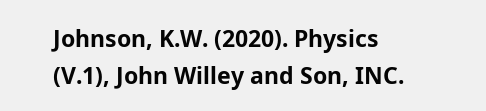Johnson, K.W. (2020). Physics (V.1), John Willey and Son, INC.